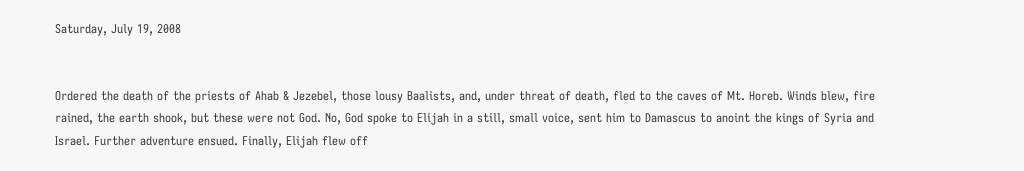Saturday, July 19, 2008


Ordered the death of the priests of Ahab & Jezebel, those lousy Baalists, and, under threat of death, fled to the caves of Mt. Horeb. Winds blew, fire rained, the earth shook, but these were not God. No, God spoke to Elijah in a still, small voice, sent him to Damascus to anoint the kings of Syria and Israel. Further adventure ensued. Finally, Elijah flew off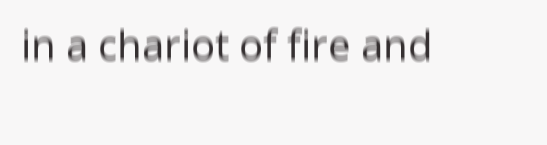in a chariot of fire and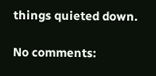things quieted down.

No comments: